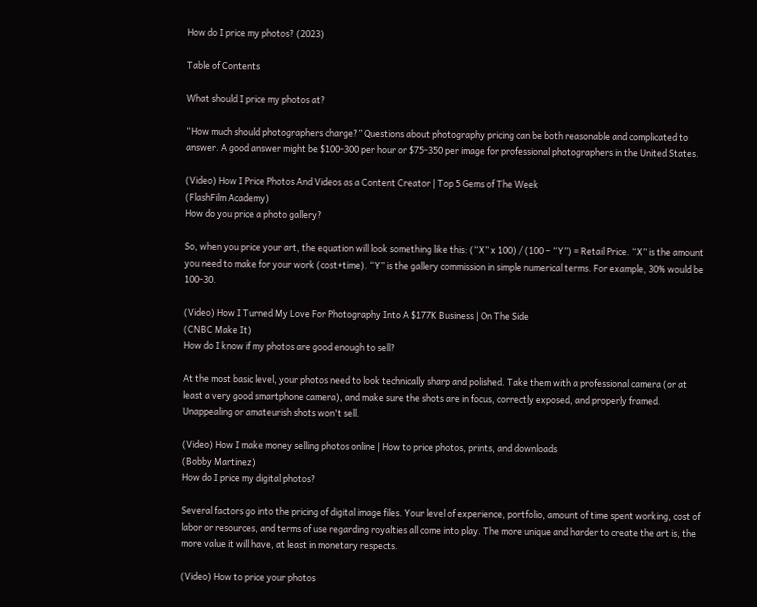How do I price my photos? (2023)

Table of Contents

What should I price my photos at?

“How much should photographers charge?” Questions about photography pricing can be both reasonable and complicated to answer. A good answer might be $100-300 per hour or $75-350 per image for professional photographers in the United States.

(Video) How I Price Photos And Videos as a Content Creator | Top 5 Gems of The Week
(FlashFilm Academy)
How do you price a photo gallery?

So, when you price your art, the equation will look something like this: (“X” x 100) / (100 – “Y”) = Retail Price. “X” is the amount you need to make for your work (cost+time). “Y” is the gallery commission in simple numerical terms. For example, 30% would be 100-30.

(Video) How I Turned My Love For Photography Into A $177K Business | On The Side
(CNBC Make It)
How do I know if my photos are good enough to sell?

At the most basic level, your photos need to look technically sharp and polished. Take them with a professional camera (or at least a very good smartphone camera), and make sure the shots are in focus, correctly exposed, and properly framed. Unappealing or amateurish shots won't sell.

(Video) How I make money selling photos online | How to price photos, prints, and downloads
(Bobby Martinez)
How do I price my digital photos?

Several factors go into the pricing of digital image files. Your level of experience, portfolio, amount of time spent working, cost of labor or resources, and terms of use regarding royalties all come into play. The more unique and harder to create the art is, the more value it will have, at least in monetary respects.

(Video) How to price your photos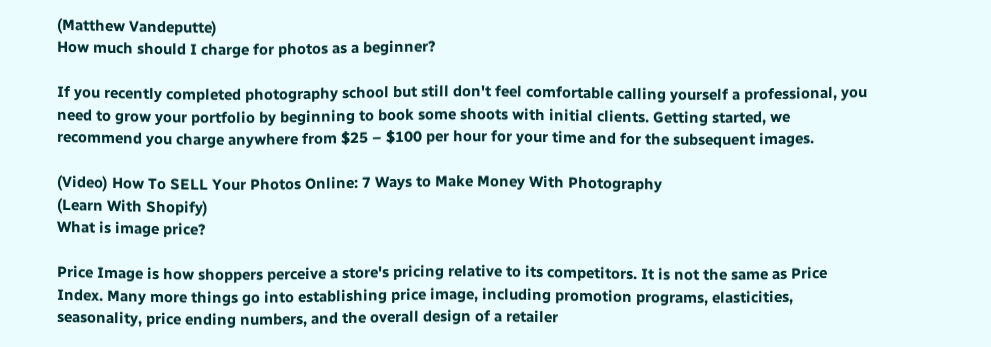(Matthew Vandeputte)
How much should I charge for photos as a beginner?

If you recently completed photography school but still don't feel comfortable calling yourself a professional, you need to grow your portfolio by beginning to book some shoots with initial clients. Getting started, we recommend you charge anywhere from $25 – $100 per hour for your time and for the subsequent images.

(Video) How To SELL Your Photos Online: 7 Ways to Make Money With Photography
(Learn With Shopify)
What is image price?

Price Image is how shoppers perceive a store's pricing relative to its competitors. It is not the same as Price Index. Many more things go into establishing price image, including promotion programs, elasticities, seasonality, price ending numbers, and the overall design of a retailer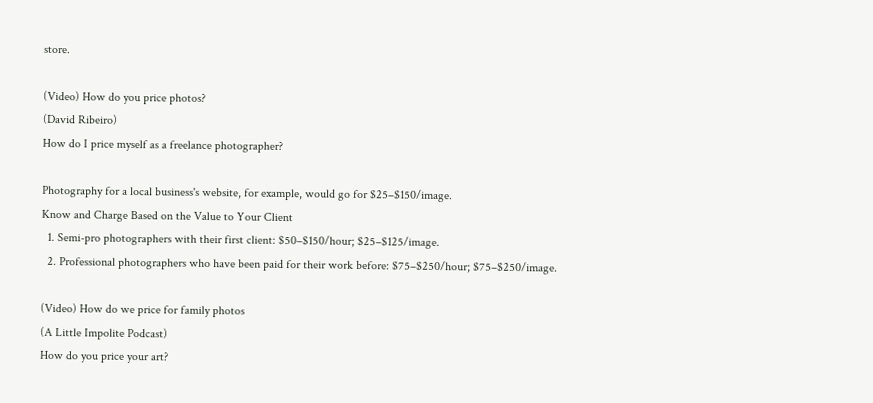store.

(Video) How do you price photos?
(David Ribeiro)
How do I price myself as a freelance photographer?

Photography for a local business's website, for example, would go for $25–$150/image.
Know and Charge Based on the Value to Your Client
  1. Semi-pro photographers with their first client: $50–$150/hour; $25–$125/image.
  2. Professional photographers who have been paid for their work before: $75–$250/hour; $75–$250/image.

(Video) How do we price for family photos
(A Little Impolite Podcast)
How do you price your art?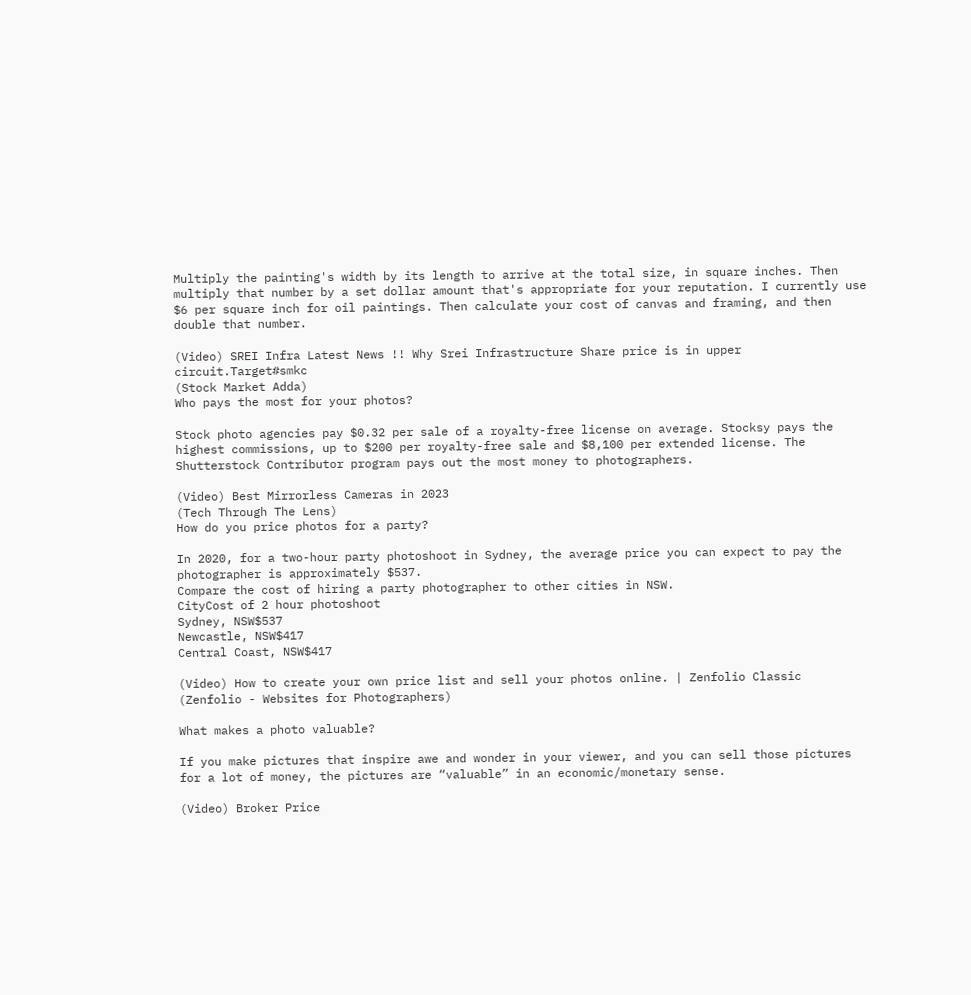Multiply the painting's width by its length to arrive at the total size, in square inches. Then multiply that number by a set dollar amount that's appropriate for your reputation. I currently use $6 per square inch for oil paintings. Then calculate your cost of canvas and framing, and then double that number.

(Video) SREI Infra Latest News !! Why Srei Infrastructure Share price is in upper circuit.Target#smkc
(Stock Market Adda)
Who pays the most for your photos?

Stock photo agencies pay $0.32 per sale of a royalty-free license on average. Stocksy pays the highest commissions, up to $200 per royalty-free sale and $8,100 per extended license. The Shutterstock Contributor program pays out the most money to photographers.

(Video) Best Mirrorless Cameras in 2023
(Tech Through The Lens)
How do you price photos for a party?

In 2020, for a two-hour party photoshoot in Sydney, the average price you can expect to pay the photographer is approximately $537.
Compare the cost of hiring a party photographer to other cities in NSW.
CityCost of 2 hour photoshoot
Sydney, NSW$537
Newcastle, NSW$417
Central Coast, NSW$417

(Video) How to create your own price list and sell your photos online. | Zenfolio Classic
(Zenfolio - Websites for Photographers)

What makes a photo valuable?

If you make pictures that inspire awe and wonder in your viewer, and you can sell those pictures for a lot of money, the pictures are “valuable” in an economic/monetary sense.

(Video) Broker Price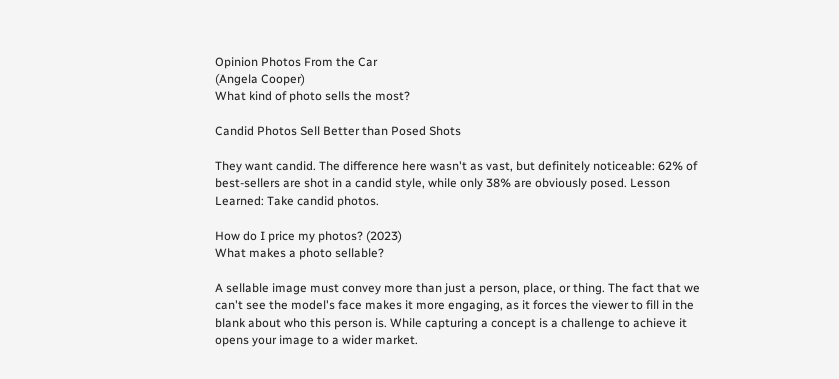Opinion Photos From the Car
(Angela Cooper)
What kind of photo sells the most?

Candid Photos Sell Better than Posed Shots

They want candid. The difference here wasn't as vast, but definitely noticeable: 62% of best-sellers are shot in a candid style, while only 38% are obviously posed. Lesson Learned: Take candid photos.

How do I price my photos? (2023)
What makes a photo sellable?

A sellable image must convey more than just a person, place, or thing. The fact that we can't see the model's face makes it more engaging, as it forces the viewer to fill in the blank about who this person is. While capturing a concept is a challenge to achieve it opens your image to a wider market.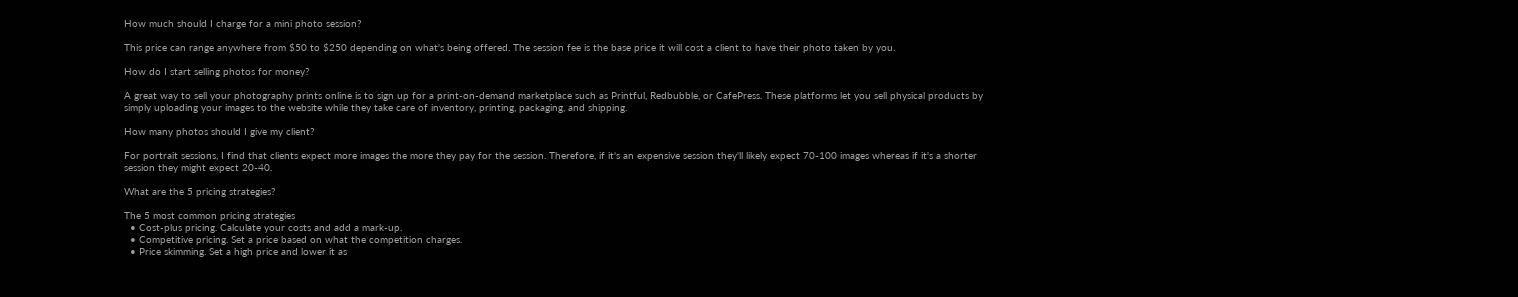How much should I charge for a mini photo session?

This price can range anywhere from $50 to $250 depending on what's being offered. The session fee is the base price it will cost a client to have their photo taken by you.

How do I start selling photos for money?

A great way to sell your photography prints online is to sign up for a print-on-demand marketplace such as Printful, Redbubble, or CafePress. These platforms let you sell physical products by simply uploading your images to the website while they take care of inventory, printing, packaging, and shipping.

How many photos should I give my client?

For portrait sessions, I find that clients expect more images the more they pay for the session. Therefore, if it's an expensive session they'll likely expect 70-100 images whereas if it's a shorter session they might expect 20-40.

What are the 5 pricing strategies?

The 5 most common pricing strategies
  • Cost-plus pricing. Calculate your costs and add a mark-up.
  • Competitive pricing. Set a price based on what the competition charges.
  • Price skimming. Set a high price and lower it as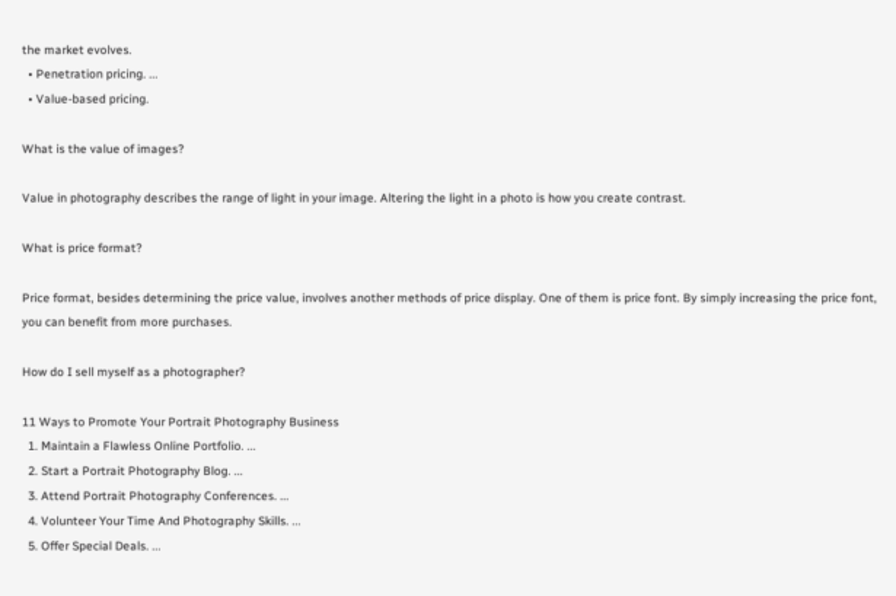the market evolves.
  • Penetration pricing. ...
  • Value-based pricing.

What is the value of images?

Value in photography describes the range of light in your image. Altering the light in a photo is how you create contrast.

What is price format?

Price format, besides determining the price value, involves another methods of price display. One of them is price font. By simply increasing the price font, you can benefit from more purchases.

How do I sell myself as a photographer?

11 Ways to Promote Your Portrait Photography Business
  1. Maintain a Flawless Online Portfolio. ...
  2. Start a Portrait Photography Blog. ...
  3. Attend Portrait Photography Conferences. ...
  4. Volunteer Your Time And Photography Skills. ...
  5. Offer Special Deals. ...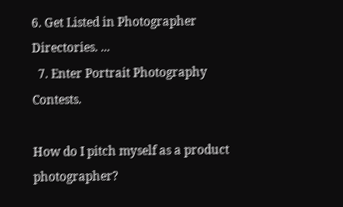6. Get Listed in Photographer Directories. ...
  7. Enter Portrait Photography Contests.

How do I pitch myself as a product photographer?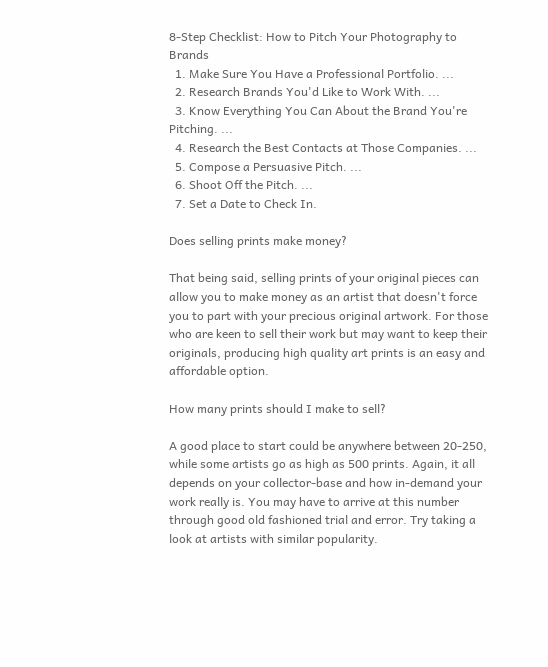8-Step Checklist: How to Pitch Your Photography to Brands
  1. Make Sure You Have a Professional Portfolio. ...
  2. Research Brands You'd Like to Work With. ...
  3. Know Everything You Can About the Brand You're Pitching. ...
  4. Research the Best Contacts at Those Companies. ...
  5. Compose a Persuasive Pitch. ...
  6. Shoot Off the Pitch. ...
  7. Set a Date to Check In.

Does selling prints make money?

That being said, selling prints of your original pieces can allow you to make money as an artist that doesn't force you to part with your precious original artwork. For those who are keen to sell their work but may want to keep their originals, producing high quality art prints is an easy and affordable option.

How many prints should I make to sell?

A good place to start could be anywhere between 20-250, while some artists go as high as 500 prints. Again, it all depends on your collector-base and how in-demand your work really is. You may have to arrive at this number through good old fashioned trial and error. Try taking a look at artists with similar popularity.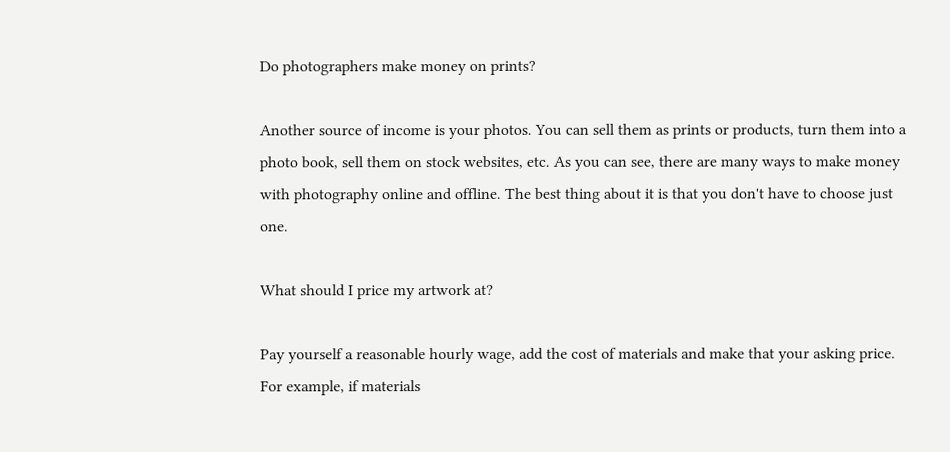Do photographers make money on prints?

Another source of income is your photos. You can sell them as prints or products, turn them into a photo book, sell them on stock websites, etc. As you can see, there are many ways to make money with photography online and offline. The best thing about it is that you don't have to choose just one.

What should I price my artwork at?

Pay yourself a reasonable hourly wage, add the cost of materials and make that your asking price. For example, if materials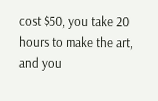cost $50, you take 20 hours to make the art, and you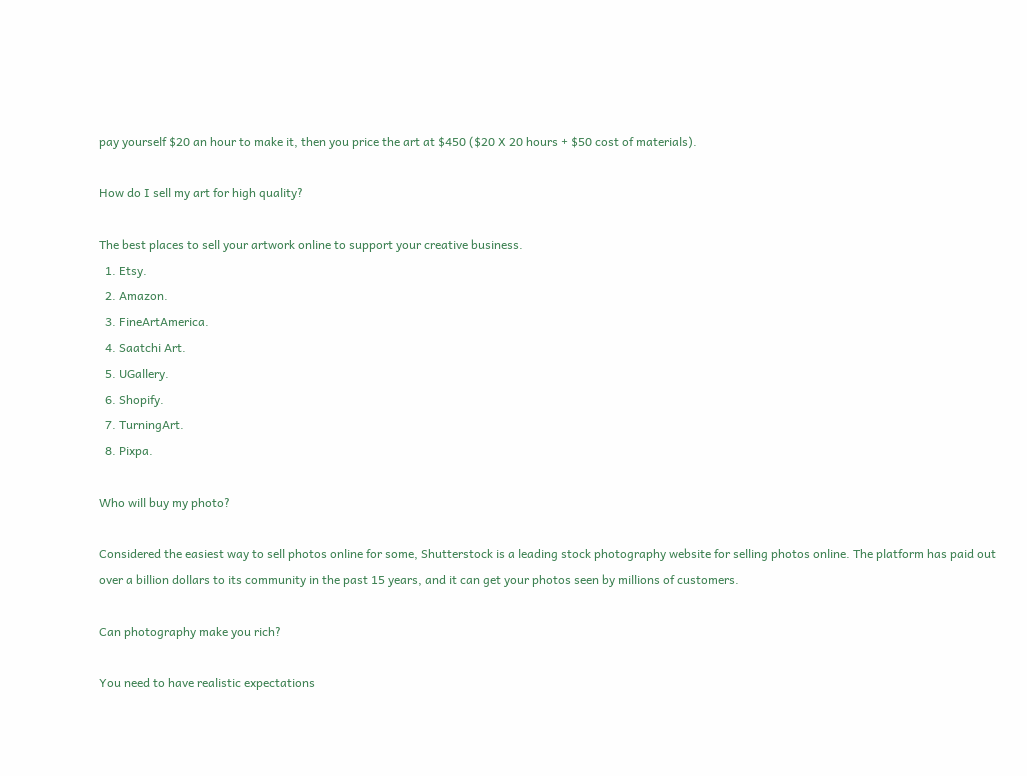pay yourself $20 an hour to make it, then you price the art at $450 ($20 X 20 hours + $50 cost of materials).

How do I sell my art for high quality?

The best places to sell your artwork online to support your creative business.
  1. Etsy.
  2. Amazon.
  3. FineArtAmerica.
  4. Saatchi Art.
  5. UGallery.
  6. Shopify.
  7. TurningArt.
  8. Pixpa.

Who will buy my photo?

Considered the easiest way to sell photos online for some, Shutterstock is a leading stock photography website for selling photos online. The platform has paid out over a billion dollars to its community in the past 15 years, and it can get your photos seen by millions of customers.

Can photography make you rich?

You need to have realistic expectations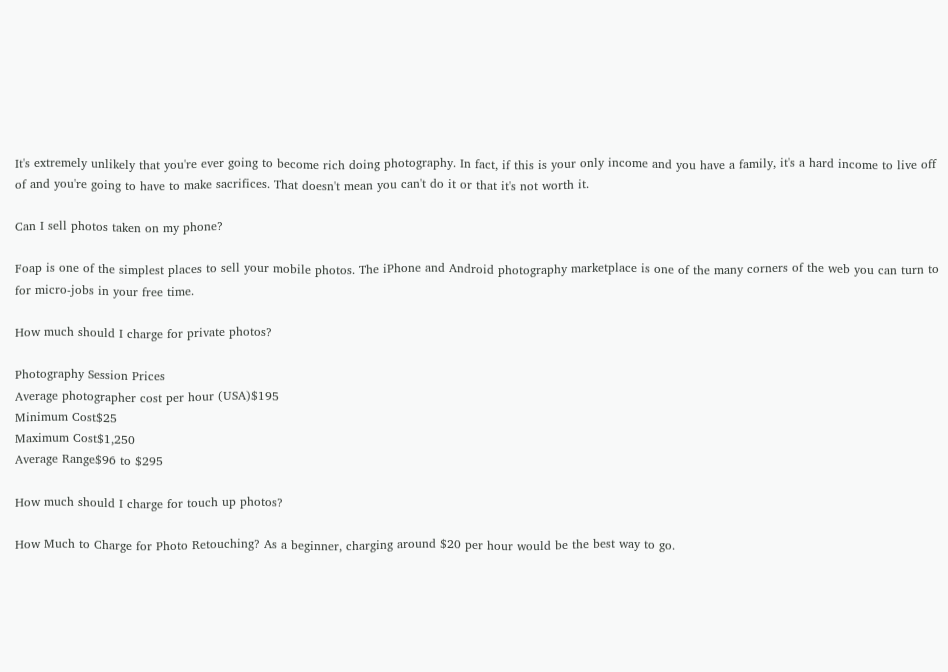It's extremely unlikely that you're ever going to become rich doing photography. In fact, if this is your only income and you have a family, it's a hard income to live off of and you're going to have to make sacrifices. That doesn't mean you can't do it or that it's not worth it.

Can I sell photos taken on my phone?

Foap is one of the simplest places to sell your mobile photos. The iPhone and Android photography marketplace is one of the many corners of the web you can turn to for micro-jobs in your free time.

How much should I charge for private photos?

Photography Session Prices
Average photographer cost per hour (USA)$195
Minimum Cost$25
Maximum Cost$1,250
Average Range$96 to $295

How much should I charge for touch up photos?

How Much to Charge for Photo Retouching? As a beginner, charging around $20 per hour would be the best way to go.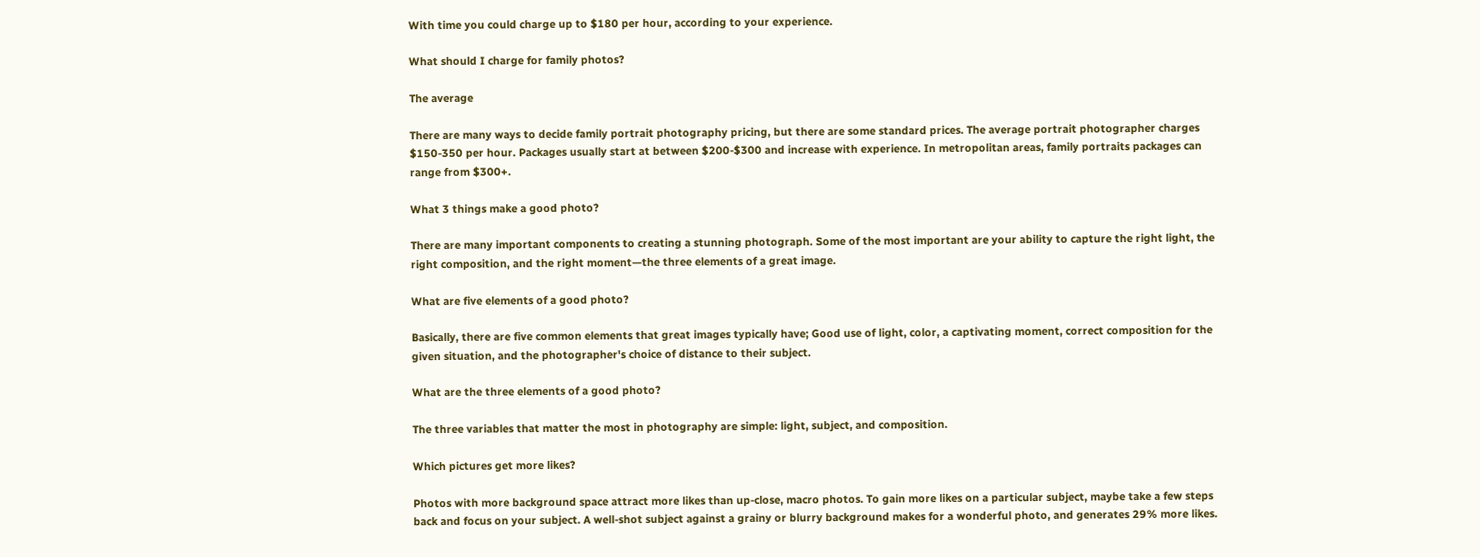With time you could charge up to $180 per hour, according to your experience.

What should I charge for family photos?

The average

There are many ways to decide family portrait photography pricing, but there are some standard prices. The average portrait photographer charges $150-350 per hour. Packages usually start at between $200-$300 and increase with experience. In metropolitan areas, family portraits packages can range from $300+.

What 3 things make a good photo?

There are many important components to creating a stunning photograph. Some of the most important are your ability to capture the right light, the right composition, and the right moment—the three elements of a great image.

What are five elements of a good photo?

Basically, there are five common elements that great images typically have; Good use of light, color, a captivating moment, correct composition for the given situation, and the photographer's choice of distance to their subject.

What are the three elements of a good photo?

The three variables that matter the most in photography are simple: light, subject, and composition.

Which pictures get more likes?

Photos with more background space attract more likes than up-close, macro photos. To gain more likes on a particular subject, maybe take a few steps back and focus on your subject. A well-shot subject against a grainy or blurry background makes for a wonderful photo, and generates 29% more likes.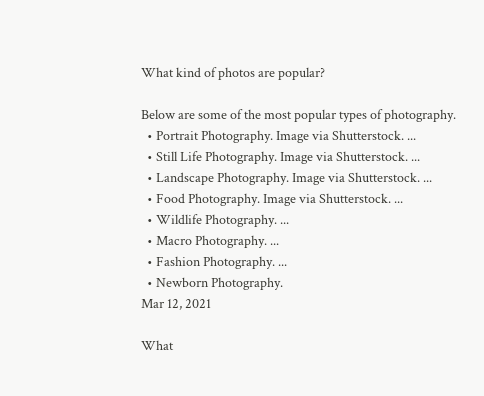What kind of photos are popular?

Below are some of the most popular types of photography.
  • Portrait Photography. Image via Shutterstock. ...
  • Still Life Photography. Image via Shutterstock. ...
  • Landscape Photography. Image via Shutterstock. ...
  • Food Photography. Image via Shutterstock. ...
  • Wildlife Photography. ...
  • Macro Photography. ...
  • Fashion Photography. ...
  • Newborn Photography.
Mar 12, 2021

What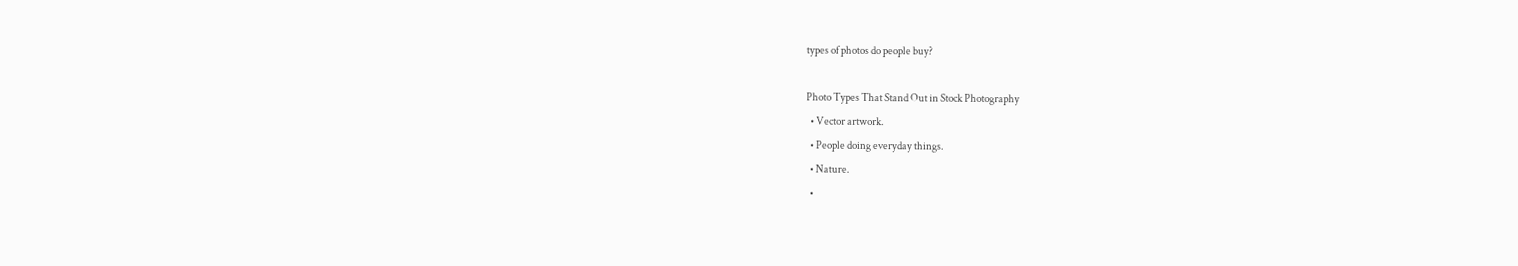types of photos do people buy?

Photo Types That Stand Out in Stock Photography
  • Vector artwork.
  • People doing everyday things.
  • Nature.
  •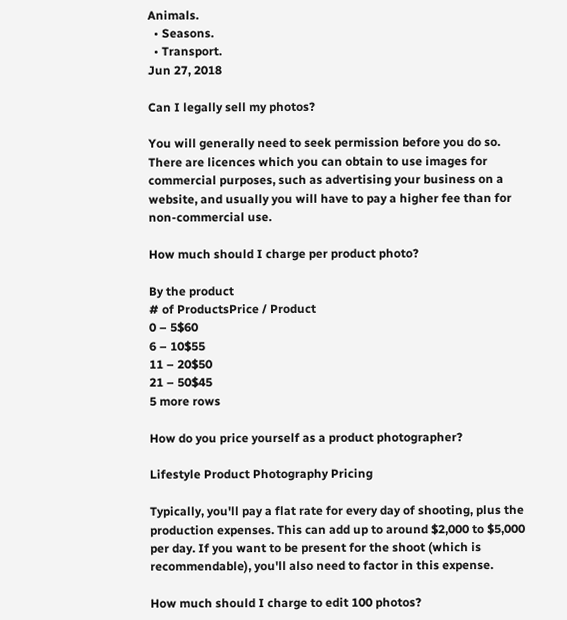Animals.
  • Seasons.
  • Transport.
Jun 27, 2018

Can I legally sell my photos?

You will generally need to seek permission before you do so. There are licences which you can obtain to use images for commercial purposes, such as advertising your business on a website, and usually you will have to pay a higher fee than for non-commercial use.

How much should I charge per product photo?

By the product
# of ProductsPrice / Product
0 – 5$60
6 – 10$55
11 – 20$50
21 – 50$45
5 more rows

How do you price yourself as a product photographer?

Lifestyle Product Photography Pricing

Typically, you'll pay a flat rate for every day of shooting, plus the production expenses. This can add up to around $2,000 to $5,000 per day. If you want to be present for the shoot (which is recommendable), you'll also need to factor in this expense.

How much should I charge to edit 100 photos?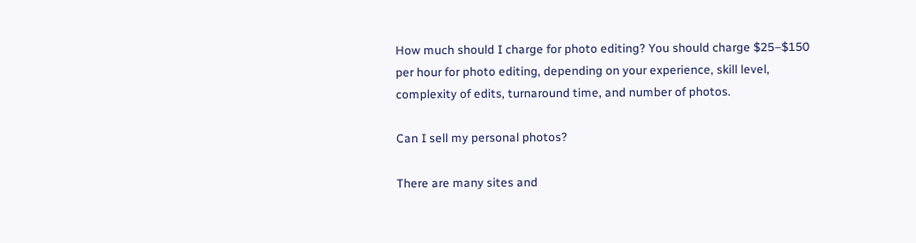How much should I charge for photo editing? You should charge $25–$150 per hour for photo editing, depending on your experience, skill level, complexity of edits, turnaround time, and number of photos.

Can I sell my personal photos?

There are many sites and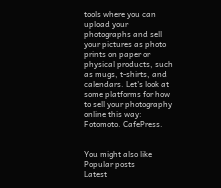tools where you can upload your photographs and sell your pictures as photo prints on paper or physical products, such as mugs, t-shirts, and calendars. Let's look at some platforms for how to sell your photography online this way: Fotomoto. CafePress.


You might also like
Popular posts
Latest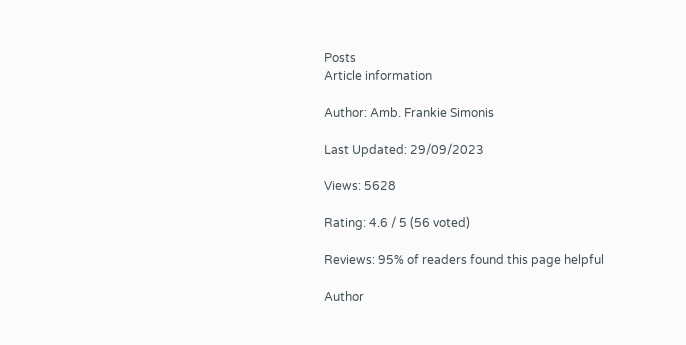Posts
Article information

Author: Amb. Frankie Simonis

Last Updated: 29/09/2023

Views: 5628

Rating: 4.6 / 5 (56 voted)

Reviews: 95% of readers found this page helpful

Author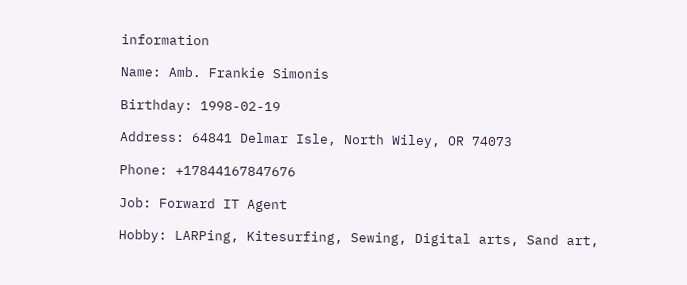information

Name: Amb. Frankie Simonis

Birthday: 1998-02-19

Address: 64841 Delmar Isle, North Wiley, OR 74073

Phone: +17844167847676

Job: Forward IT Agent

Hobby: LARPing, Kitesurfing, Sewing, Digital arts, Sand art,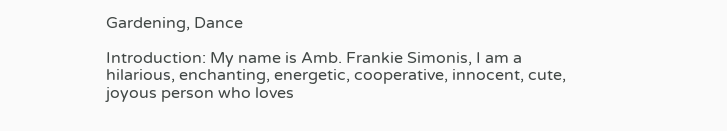Gardening, Dance

Introduction: My name is Amb. Frankie Simonis, I am a hilarious, enchanting, energetic, cooperative, innocent, cute, joyous person who loves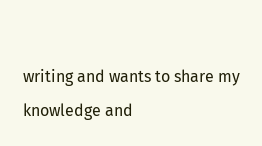writing and wants to share my knowledge and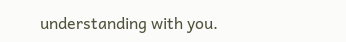understanding with you.